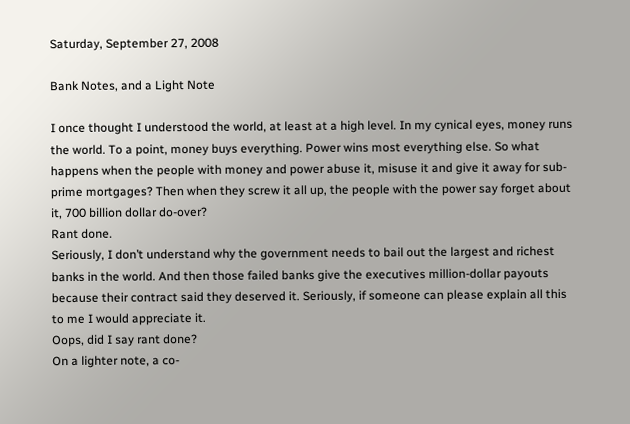Saturday, September 27, 2008

Bank Notes, and a Light Note

I once thought I understood the world, at least at a high level. In my cynical eyes, money runs the world. To a point, money buys everything. Power wins most everything else. So what happens when the people with money and power abuse it, misuse it and give it away for sub-prime mortgages? Then when they screw it all up, the people with the power say forget about it, 700 billion dollar do-over?
Rant done.
Seriously, I don’t understand why the government needs to bail out the largest and richest banks in the world. And then those failed banks give the executives million-dollar payouts because their contract said they deserved it. Seriously, if someone can please explain all this to me I would appreciate it.
Oops, did I say rant done?
On a lighter note, a co-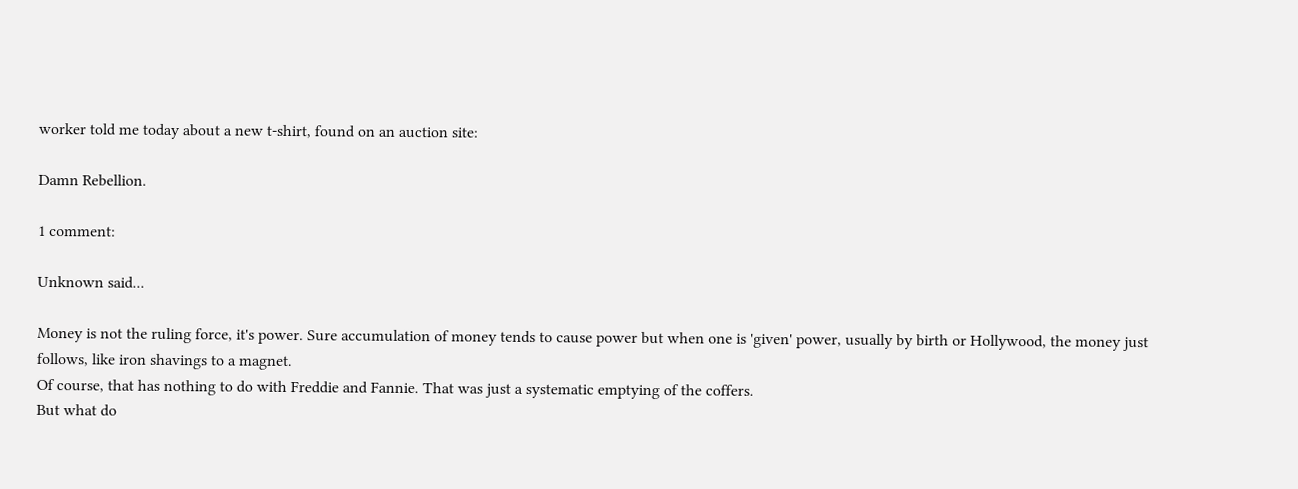worker told me today about a new t-shirt, found on an auction site:

Damn Rebellion.

1 comment:

Unknown said...

Money is not the ruling force, it's power. Sure accumulation of money tends to cause power but when one is 'given' power, usually by birth or Hollywood, the money just follows, like iron shavings to a magnet.
Of course, that has nothing to do with Freddie and Fannie. That was just a systematic emptying of the coffers.
But what do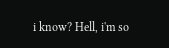i know? Hell, i'm so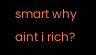smart why aint i rich?